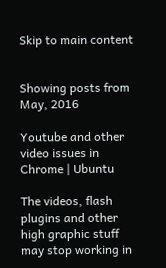Skip to main content


Showing posts from May, 2016

Youtube and other video issues in Chrome | Ubuntu

The videos, flash plugins and other high graphic stuff may stop working in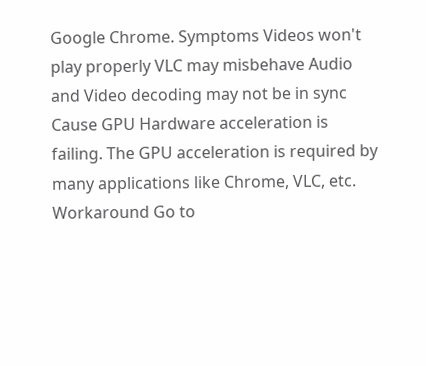Google Chrome. Symptoms Videos won't play properly VLC may misbehave Audio and Video decoding may not be in sync Cause GPU Hardware acceleration is failing. The GPU acceleration is required by many applications like Chrome, VLC, etc. Workaround Go to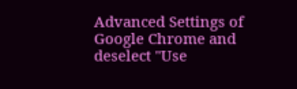Advanced Settings of Google Chrome and deselect "Use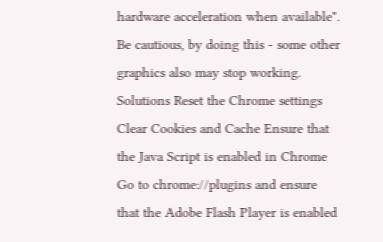hardware acceleration when available". Be cautious, by doing this - some other graphics also may stop working. Solutions Reset the Chrome settings Clear Cookies and Cache Ensure that the Java Script is enabled in Chrome Go to chrome://plugins and ensure that the Adobe Flash Player is enabled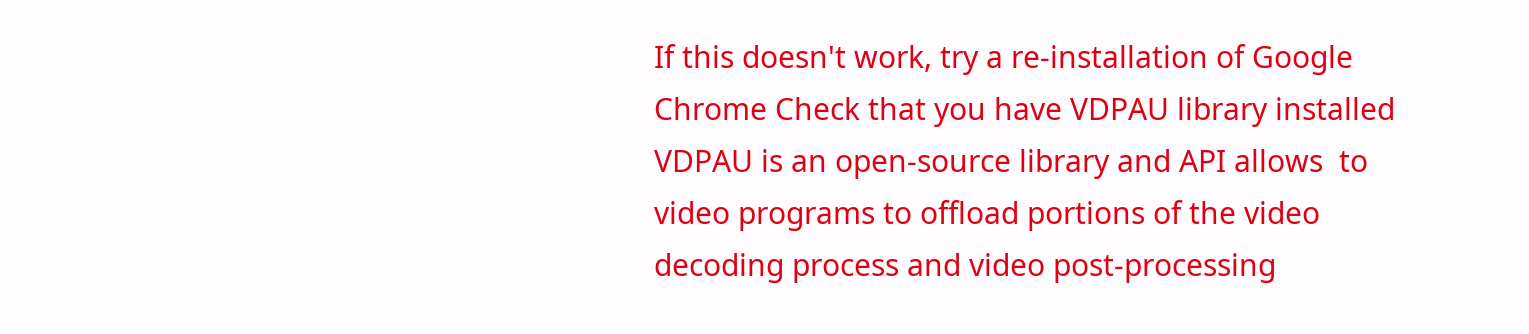If this doesn't work, try a re-installation of Google Chrome Check that you have VDPAU library installed VDPAU is an open-source library and API allows  to video programs to offload portions of the video decoding process and video post-processing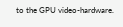to the GPU video-hardware.